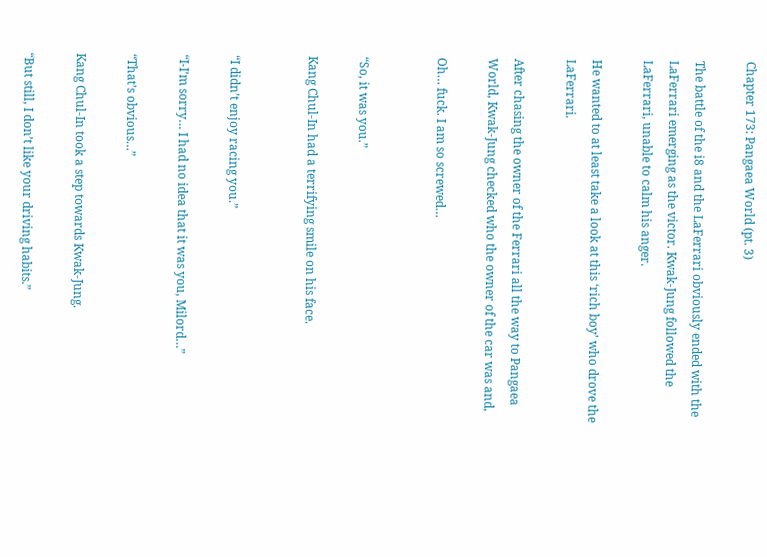Chapter 173: Pangaea World (pt. 3)

The battle of the i8 and the LaFerrari obviously ended with the LaFerrari emerging as the victor. Kwak-Jung followed the LaFerrari, unable to calm his anger.

He wanted to at least take a look at this ‘rich boy’ who drove the LaFerrari.

After chasing the owner of the Ferrari all the way to Pangaea World, Kwak-Jung checked who the owner of the car was and,

Oh… fuck. I am so screwed…


“So, it was you.”

Kang Chul-In had a terrifying smile on his face.


“I didn’t enjoy racing you.”

“I-I’m sorry… I had no idea that it was you, Milord…”

“That’s obvious…”

Kang Chul-In took a step towards Kwak-Jung.

“But still, I don’t like your driving habits.”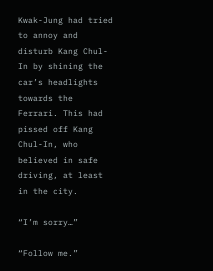Kwak-Jung had tried to annoy and disturb Kang Chul-In by shining the car’s headlights towards the Ferrari. This had pissed off Kang Chul-In, who believed in safe driving, at least in the city.

“I’m sorry…”

“Follow me.”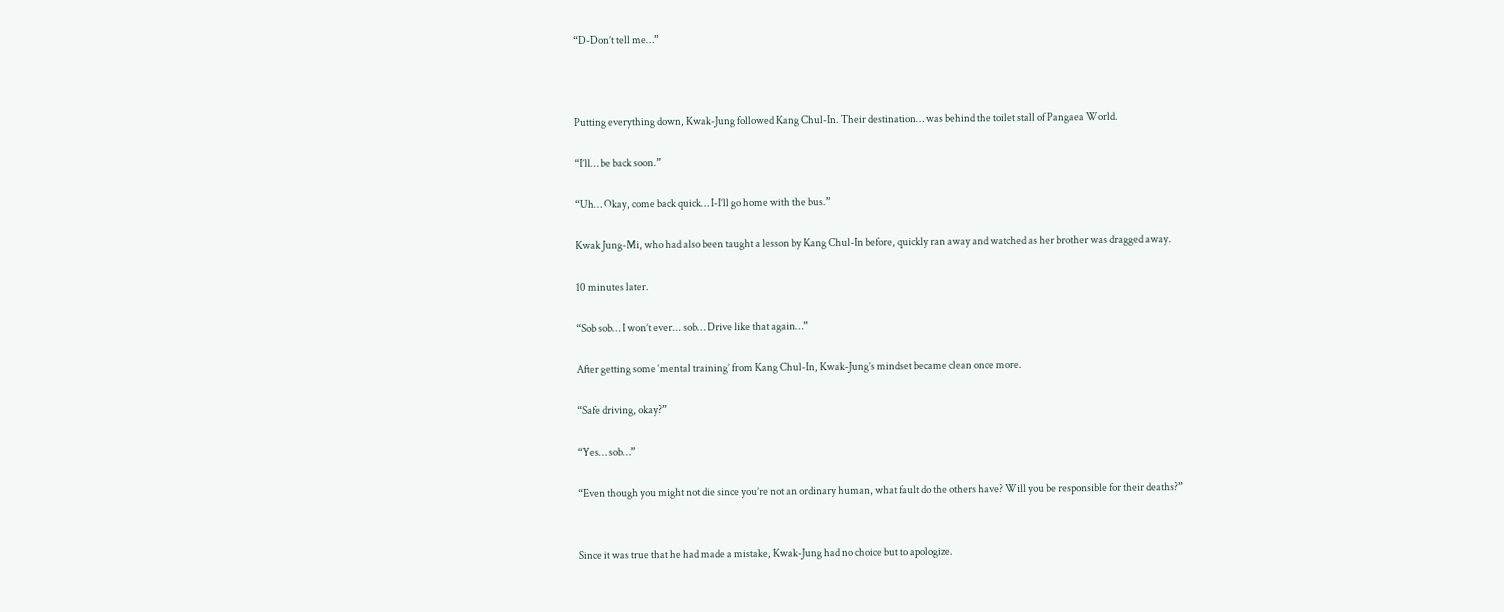“D-Don’t tell me…”



Putting everything down, Kwak-Jung followed Kang Chul-In. Their destination… was behind the toilet stall of Pangaea World.

“I’ll… be back soon.”

“Uh… Okay, come back quick… I-I’ll go home with the bus.”

Kwak Jung-Mi, who had also been taught a lesson by Kang Chul-In before, quickly ran away and watched as her brother was dragged away.

10 minutes later.

“Sob sob… I won’t ever... sob… Drive like that again…”

After getting some ‘mental training’ from Kang Chul-In, Kwak-Jung’s mindset became clean once more.

“Safe driving, okay?”

“Yes… sob…”

“Even though you might not die since you’re not an ordinary human, what fault do the others have? Will you be responsible for their deaths?”


Since it was true that he had made a mistake, Kwak-Jung had no choice but to apologize.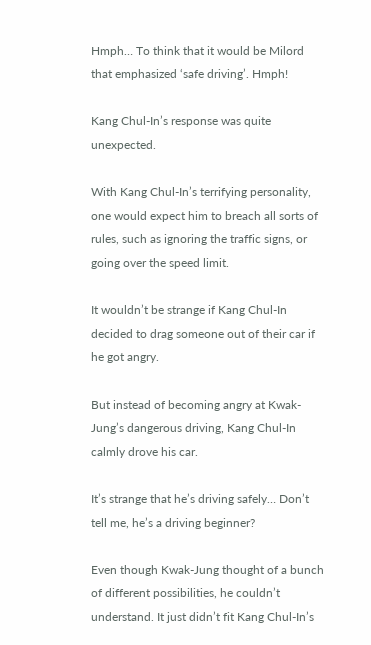Hmph… To think that it would be Milord that emphasized ‘safe driving’. Hmph!

Kang Chul-In’s response was quite unexpected.

With Kang Chul-In’s terrifying personality, one would expect him to breach all sorts of rules, such as ignoring the traffic signs, or going over the speed limit.

It wouldn’t be strange if Kang Chul-In decided to drag someone out of their car if he got angry.

But instead of becoming angry at Kwak-Jung’s dangerous driving, Kang Chul-In calmly drove his car.

It’s strange that he’s driving safely… Don’t tell me, he’s a driving beginner?

Even though Kwak-Jung thought of a bunch of different possibilities, he couldn’t understand. It just didn’t fit Kang Chul-In’s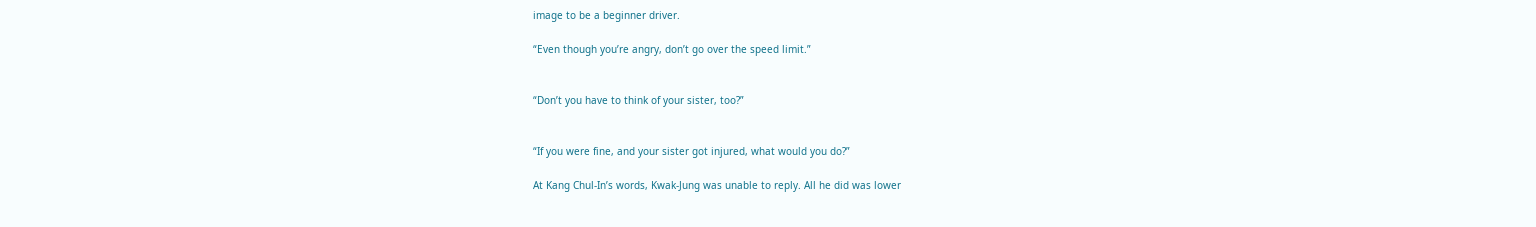image to be a beginner driver.

“Even though you’re angry, don’t go over the speed limit.”


“Don’t you have to think of your sister, too?”


“If you were fine, and your sister got injured, what would you do?”

At Kang Chul-In’s words, Kwak-Jung was unable to reply. All he did was lower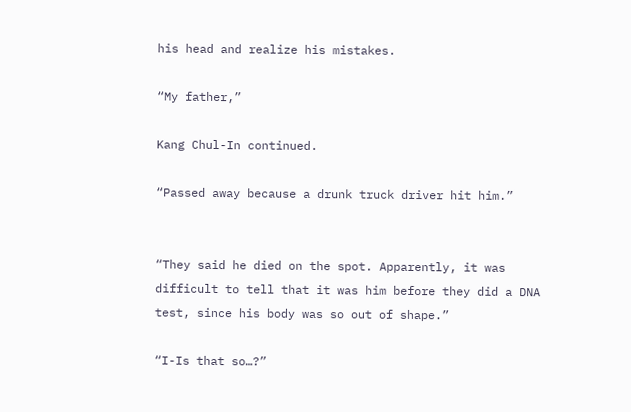his head and realize his mistakes.

“My father,”

Kang Chul-In continued.

“Passed away because a drunk truck driver hit him.”


“They said he died on the spot. Apparently, it was difficult to tell that it was him before they did a DNA test, since his body was so out of shape.”

“I-Is that so…?”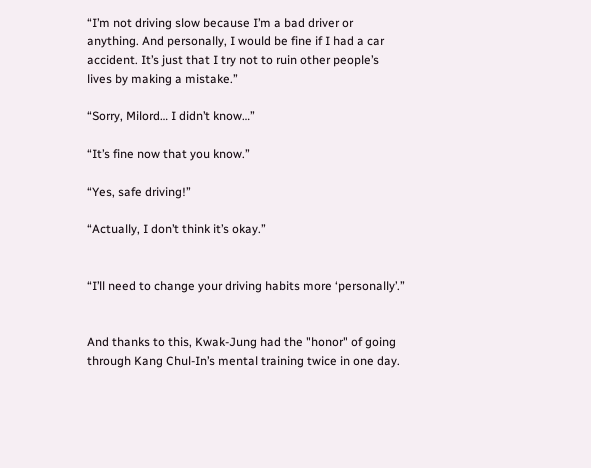“I’m not driving slow because I’m a bad driver or anything. And personally, I would be fine if I had a car accident. It’s just that I try not to ruin other people’s lives by making a mistake.”

“Sorry, Milord… I didn’t know…”

“It’s fine now that you know.”

“Yes, safe driving!”

“Actually, I don’t think it’s okay.”


“I’ll need to change your driving habits more ‘personally’.”


And thanks to this, Kwak-Jung had the "honor" of going through Kang Chul-In’s mental training twice in one day.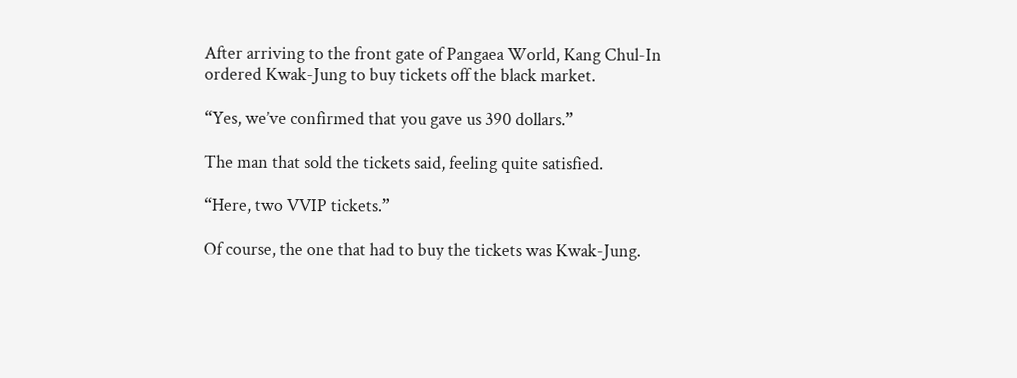After arriving to the front gate of Pangaea World, Kang Chul-In ordered Kwak-Jung to buy tickets off the black market.

“Yes, we’ve confirmed that you gave us 390 dollars.”

The man that sold the tickets said, feeling quite satisfied.

“Here, two VVIP tickets.”

Of course, the one that had to buy the tickets was Kwak-Jung.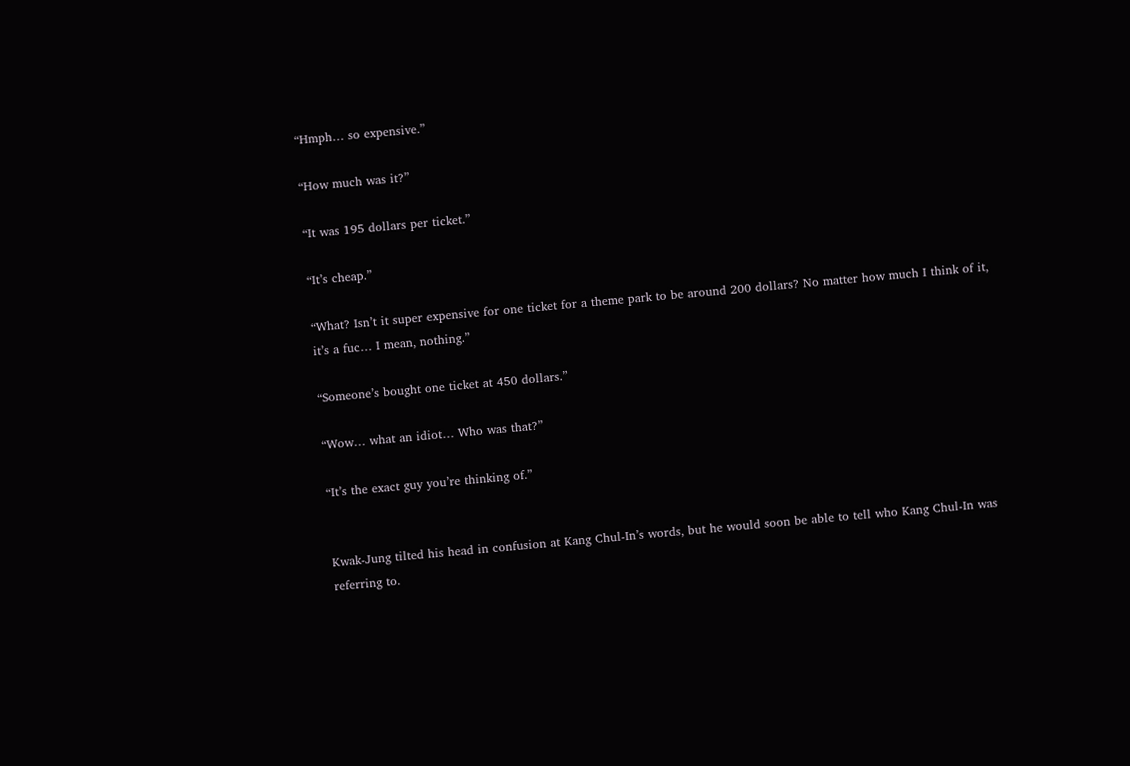“Hmph… so expensive.”

“How much was it?”

“It was 195 dollars per ticket.”

“It’s cheap.”

“What? Isn’t it super expensive for one ticket for a theme park to be around 200 dollars? No matter how much I think of it, it’s a fuc… I mean, nothing.”

“Someone’s bought one ticket at 450 dollars.”

“Wow… what an idiot… Who was that?”

“It’s the exact guy you’re thinking of.”


Kwak-Jung tilted his head in confusion at Kang Chul-In’s words, but he would soon be able to tell who Kang Chul-In was referring to.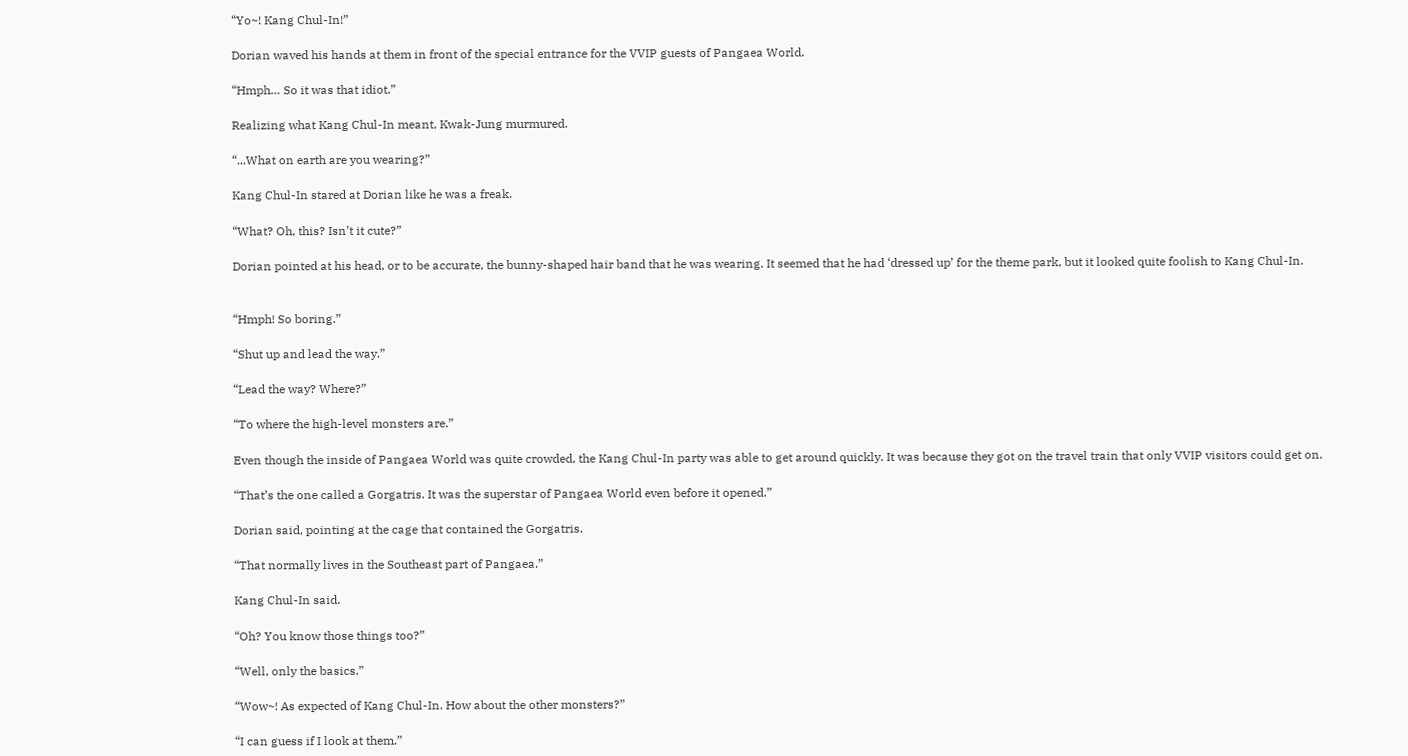“Yo~! Kang Chul-In!”

Dorian waved his hands at them in front of the special entrance for the VVIP guests of Pangaea World.

“Hmph… So it was that idiot.”

Realizing what Kang Chul-In meant, Kwak-Jung murmured.

“...What on earth are you wearing?”

Kang Chul-In stared at Dorian like he was a freak.

“What? Oh, this? Isn’t it cute?”

Dorian pointed at his head, or to be accurate, the bunny-shaped hair band that he was wearing. It seemed that he had ‘dressed up’ for the theme park, but it looked quite foolish to Kang Chul-In.


“Hmph! So boring.”

“Shut up and lead the way.”

“Lead the way? Where?”

“To where the high-level monsters are.”

Even though the inside of Pangaea World was quite crowded, the Kang Chul-In party was able to get around quickly. It was because they got on the travel train that only VVIP visitors could get on.

“That’s the one called a Gorgatris. It was the superstar of Pangaea World even before it opened.”

Dorian said, pointing at the cage that contained the Gorgatris.

“That normally lives in the Southeast part of Pangaea.”

Kang Chul-In said.

“Oh? You know those things too?”

“Well, only the basics.”

“Wow~! As expected of Kang Chul-In. How about the other monsters?”

“I can guess if I look at them.”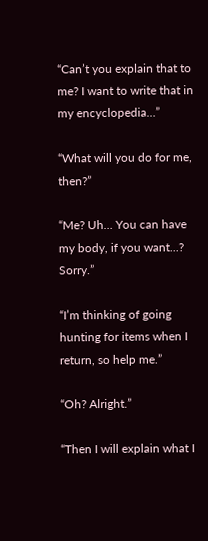“Can’t you explain that to me? I want to write that in my encyclopedia…”

“What will you do for me, then?”

“Me? Uh… You can have my body, if you want...? Sorry.”

“I’m thinking of going hunting for items when I return, so help me.”

“Oh? Alright.”

“Then I will explain what I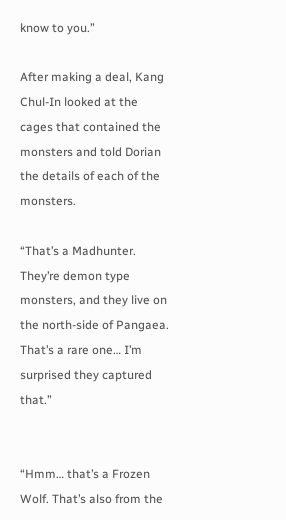know to you.”

After making a deal, Kang Chul-In looked at the cages that contained the monsters and told Dorian the details of each of the monsters.

“That’s a Madhunter. They’re demon type monsters, and they live on the north-side of Pangaea. That’s a rare one… I’m surprised they captured that.”


“Hmm… that’s a Frozen Wolf. That’s also from the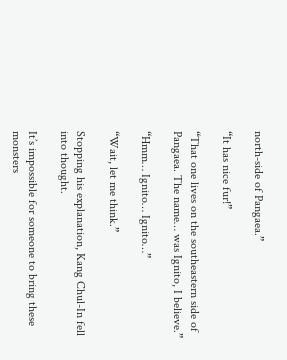north-side of Pangaea.”

“It has nice fur!”

“That one lives on the southeastern side of Pangaea. The name… was Ignito, I believe.”

“Hmm… Ignito… Ignito…”

“Wait, let me think.”

Stopping his explanation, Kang Chul-In fell into thought.

It’s impossible for someone to bring these monsters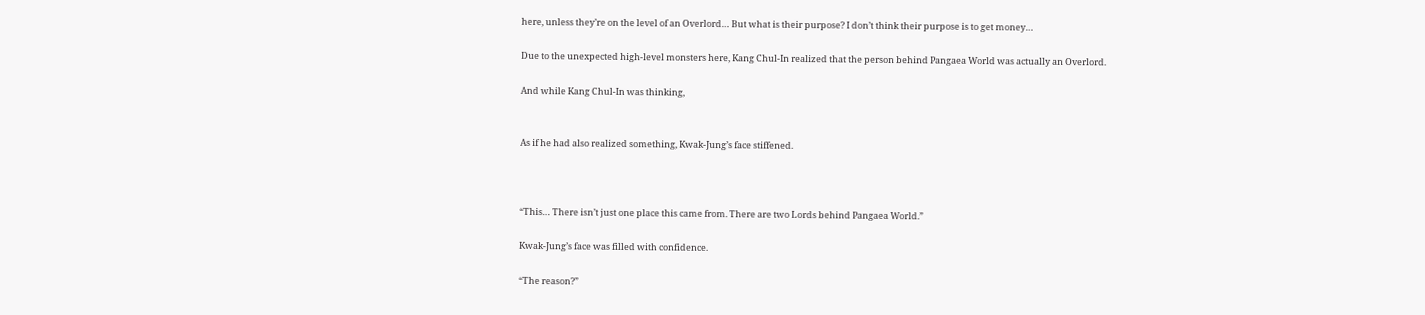here, unless they’re on the level of an Overlord… But what is their purpose? I don’t think their purpose is to get money…

Due to the unexpected high-level monsters here, Kang Chul-In realized that the person behind Pangaea World was actually an Overlord.

And while Kang Chul-In was thinking,


As if he had also realized something, Kwak-Jung’s face stiffened.



“This… There isn’t just one place this came from. There are two Lords behind Pangaea World.”

Kwak-Jung’s face was filled with confidence.

“The reason?”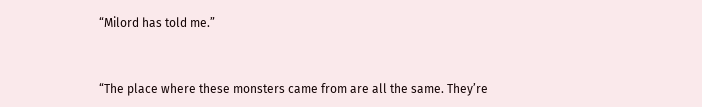“Milord has told me.”


“The place where these monsters came from are all the same. They’re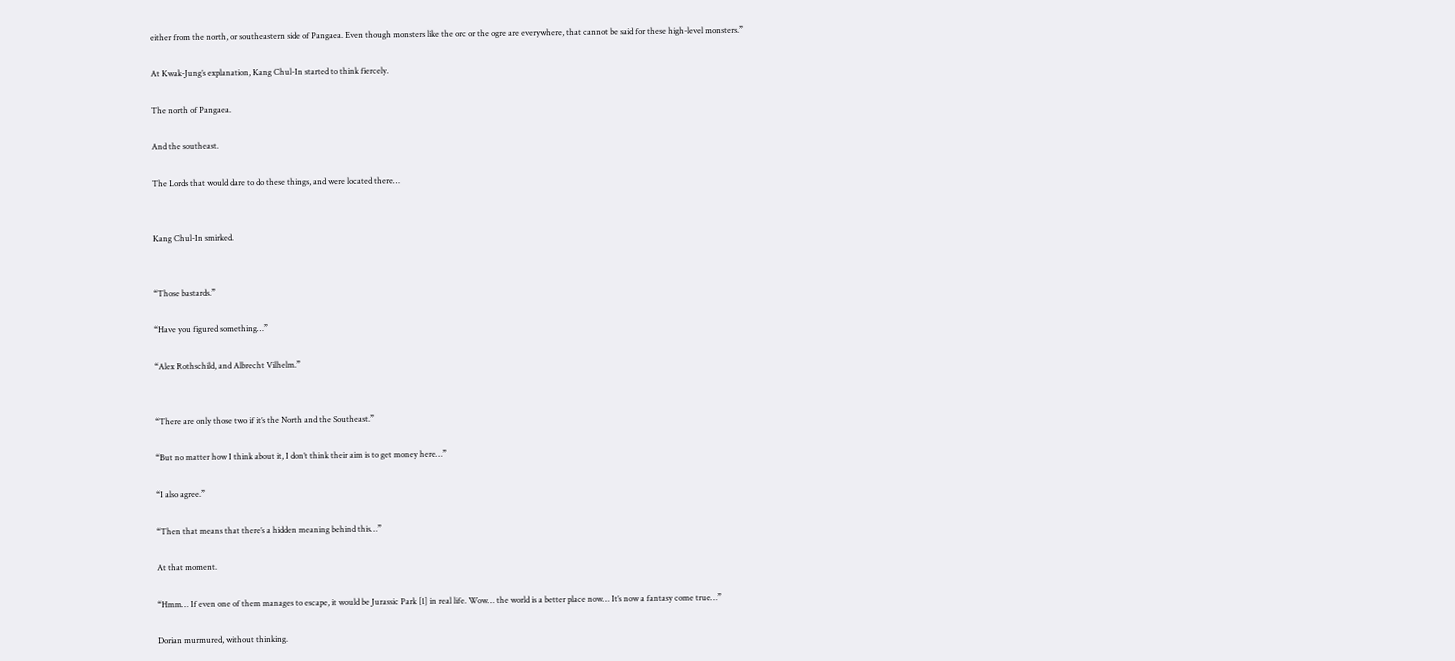either from the north, or southeastern side of Pangaea. Even though monsters like the orc or the ogre are everywhere, that cannot be said for these high-level monsters.”

At Kwak-Jung’s explanation, Kang Chul-In started to think fiercely.

The north of Pangaea.

And the southeast.

The Lords that would dare to do these things, and were located there…


Kang Chul-In smirked.


“Those bastards.”

“Have you figured something…”

“Alex Rothschild, and Albrecht Vilhelm.”


“There are only those two if it’s the North and the Southeast.”

“But no matter how I think about it, I don’t think their aim is to get money here…”

“I also agree.”

“Then that means that there’s a hidden meaning behind this…”

At that moment.

“Hmm… If even one of them manages to escape, it would be Jurassic Park [1] in real life. Wow… the world is a better place now… It’s now a fantasy come true…”

Dorian murmured, without thinking.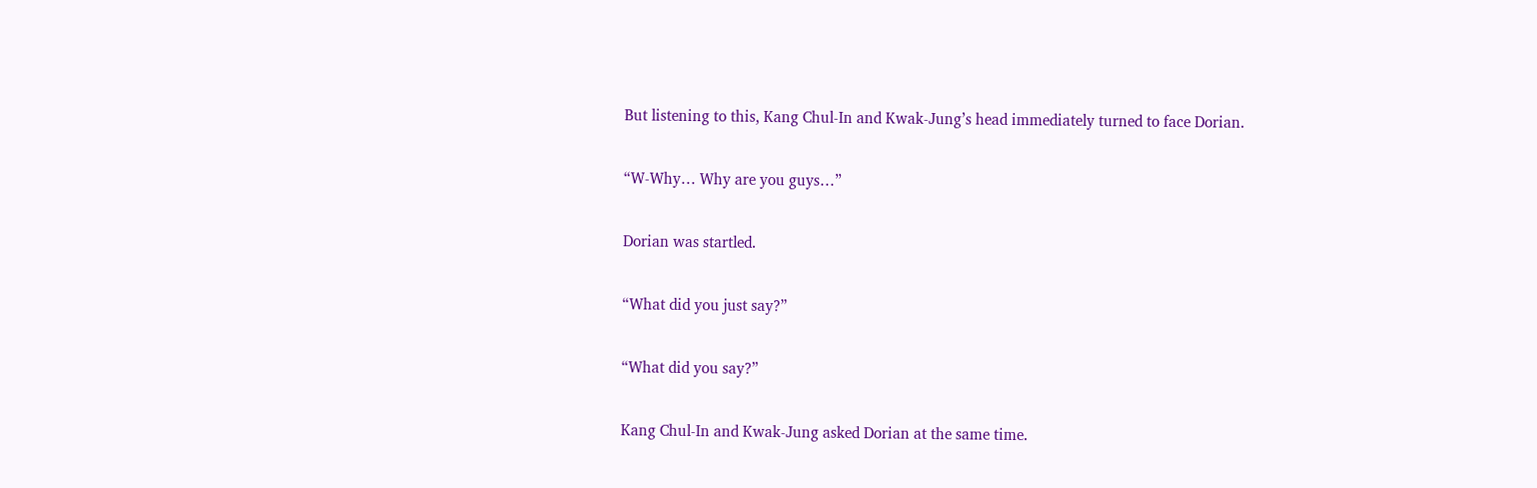But listening to this, Kang Chul-In and Kwak-Jung’s head immediately turned to face Dorian.

“W-Why… Why are you guys…”

Dorian was startled.

“What did you just say?”

“What did you say?”

Kang Chul-In and Kwak-Jung asked Dorian at the same time.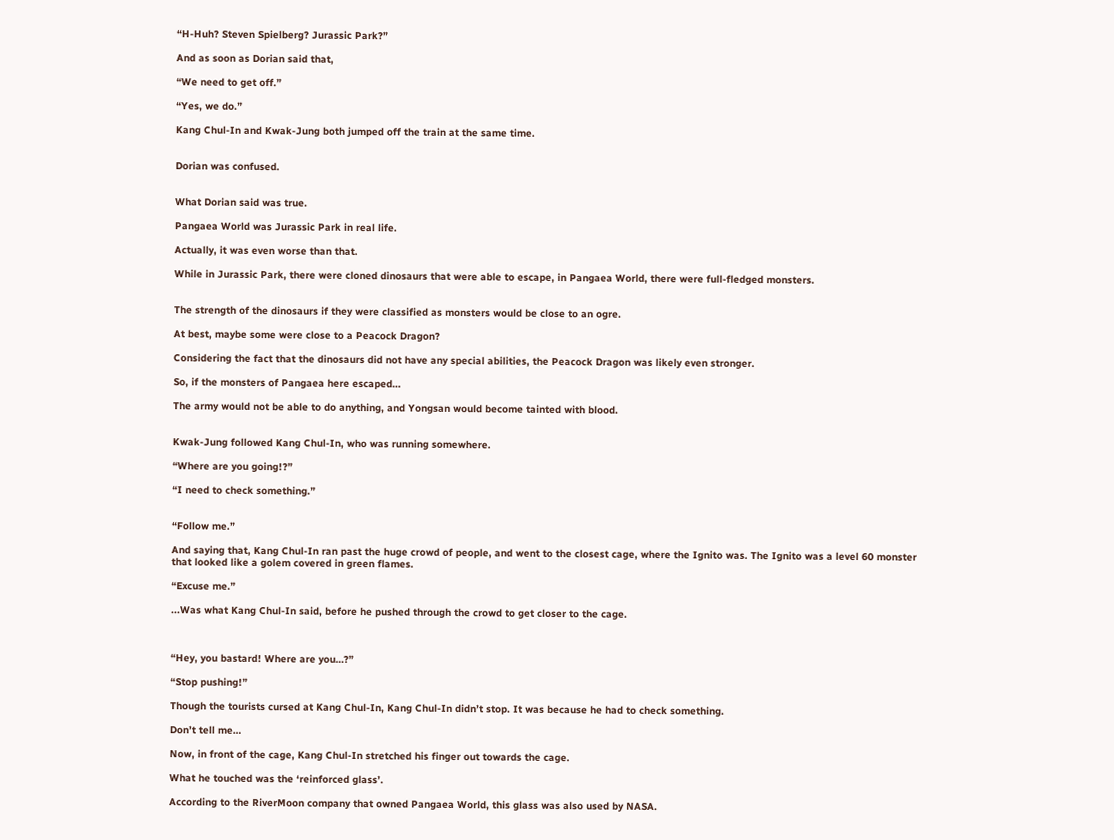“H-Huh? Steven Spielberg? Jurassic Park?”

And as soon as Dorian said that,

“We need to get off.”

“Yes, we do.”

Kang Chul-In and Kwak-Jung both jumped off the train at the same time.


Dorian was confused.


What Dorian said was true.

Pangaea World was Jurassic Park in real life.

Actually, it was even worse than that.

While in Jurassic Park, there were cloned dinosaurs that were able to escape, in Pangaea World, there were full-fledged monsters.


The strength of the dinosaurs if they were classified as monsters would be close to an ogre.

At best, maybe some were close to a Peacock Dragon?

Considering the fact that the dinosaurs did not have any special abilities, the Peacock Dragon was likely even stronger.

So, if the monsters of Pangaea here escaped…

The army would not be able to do anything, and Yongsan would become tainted with blood.


Kwak-Jung followed Kang Chul-In, who was running somewhere.

“Where are you going!?”

“I need to check something.”


“Follow me.”

And saying that, Kang Chul-In ran past the huge crowd of people, and went to the closest cage, where the Ignito was. The Ignito was a level 60 monster that looked like a golem covered in green flames.

“Excuse me.”

...Was what Kang Chul-In said, before he pushed through the crowd to get closer to the cage.



“Hey, you bastard! Where are you…?”

“Stop pushing!”

Though the tourists cursed at Kang Chul-In, Kang Chul-In didn’t stop. It was because he had to check something.

Don’t tell me…

Now, in front of the cage, Kang Chul-In stretched his finger out towards the cage.

What he touched was the ‘reinforced glass’.

According to the RiverMoon company that owned Pangaea World, this glass was also used by NASA.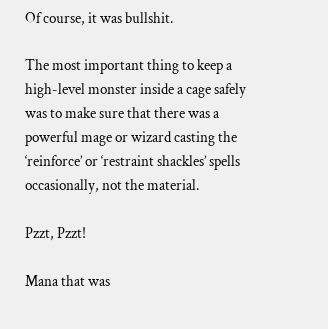Of course, it was bullshit.

The most important thing to keep a high-level monster inside a cage safely was to make sure that there was a powerful mage or wizard casting the ‘reinforce’ or ‘restraint shackles’ spells occasionally, not the material.

Pzzt, Pzzt!

Mana that was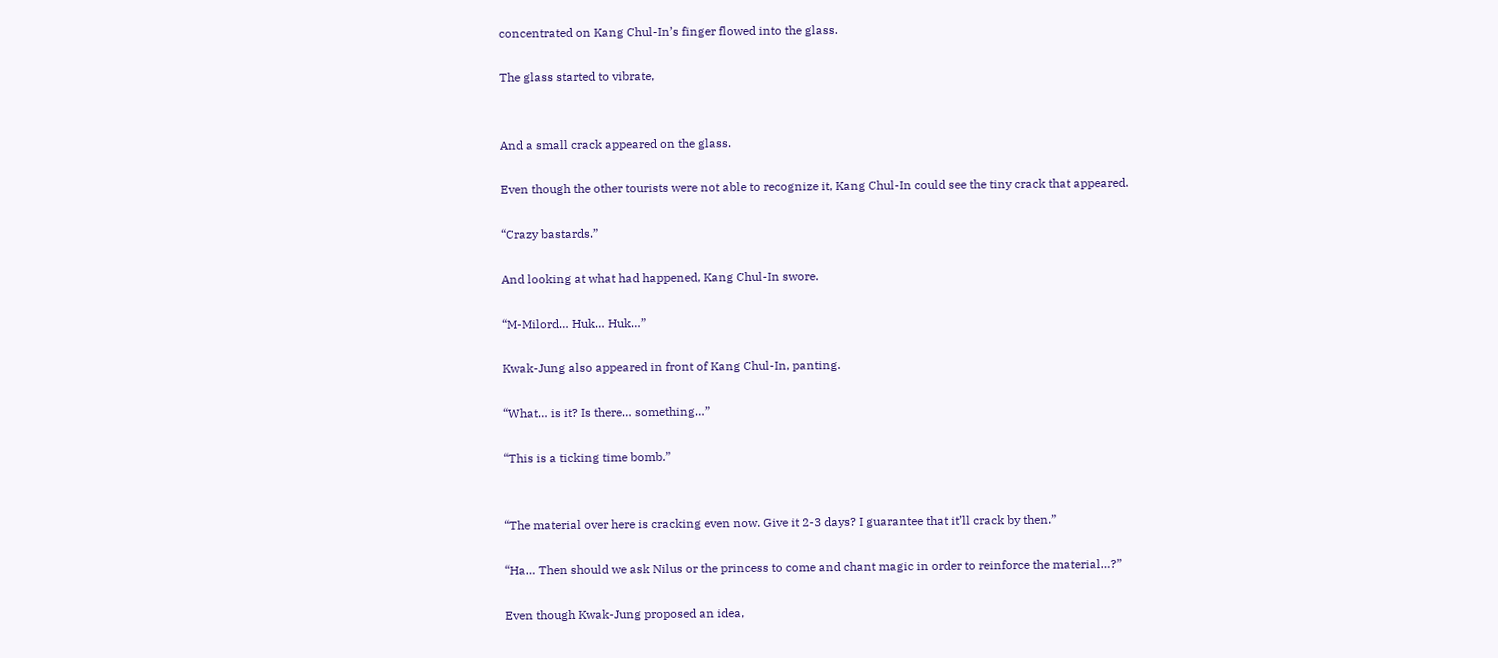concentrated on Kang Chul-In’s finger flowed into the glass.

The glass started to vibrate,


And a small crack appeared on the glass.

Even though the other tourists were not able to recognize it, Kang Chul-In could see the tiny crack that appeared.

“Crazy bastards.”

And looking at what had happened, Kang Chul-In swore.

“M-Milord… Huk… Huk…”

Kwak-Jung also appeared in front of Kang Chul-In, panting.

“What… is it? Is there… something…”

“This is a ticking time bomb.”


“The material over here is cracking even now. Give it 2-3 days? I guarantee that it’ll crack by then.”

“Ha… Then should we ask Nilus or the princess to come and chant magic in order to reinforce the material…?”

Even though Kwak-Jung proposed an idea,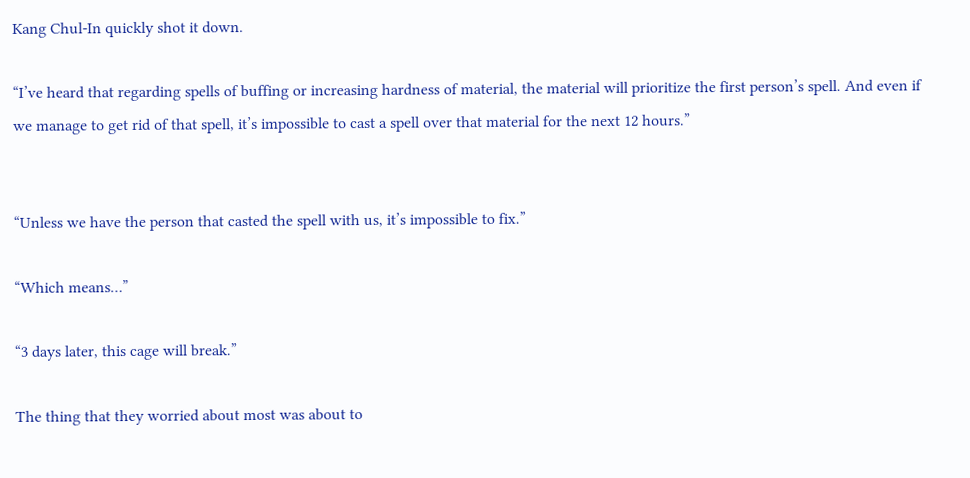Kang Chul-In quickly shot it down.

“I’ve heard that regarding spells of buffing or increasing hardness of material, the material will prioritize the first person’s spell. And even if we manage to get rid of that spell, it’s impossible to cast a spell over that material for the next 12 hours.”


“Unless we have the person that casted the spell with us, it’s impossible to fix.”

“Which means…”

“3 days later, this cage will break.”

The thing that they worried about most was about to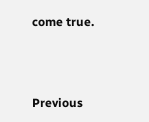come true.



Previous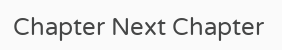Chapter Next Chapter